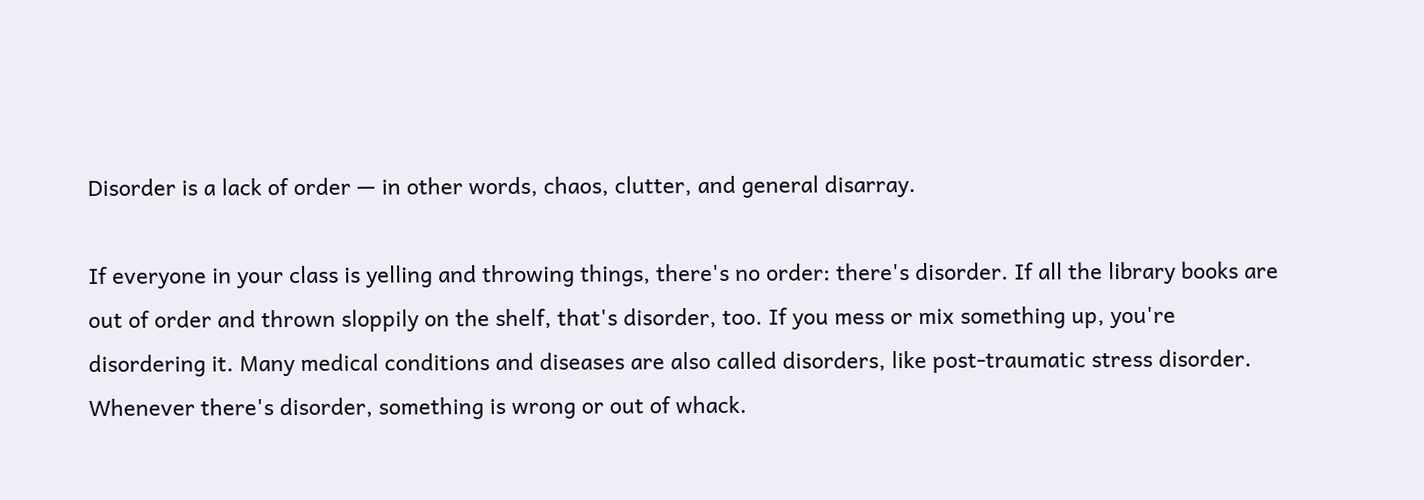Disorder is a lack of order — in other words, chaos, clutter, and general disarray.

If everyone in your class is yelling and throwing things, there's no order: there's disorder. If all the library books are out of order and thrown sloppily on the shelf, that's disorder, too. If you mess or mix something up, you're disordering it. Many medical conditions and diseases are also called disorders, like post-traumatic stress disorder. Whenever there's disorder, something is wrong or out of whack.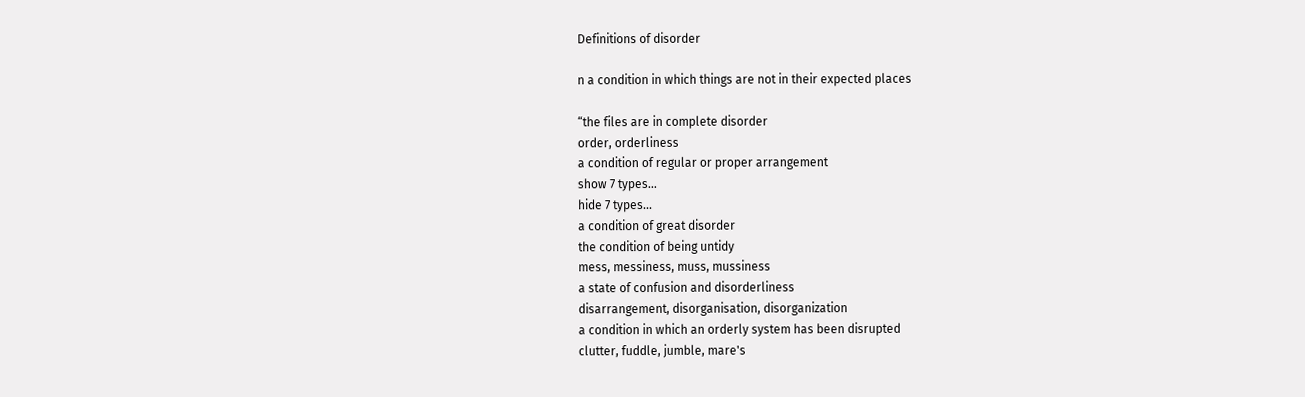Definitions of disorder

n a condition in which things are not in their expected places

“the files are in complete disorder
order, orderliness
a condition of regular or proper arrangement
show 7 types...
hide 7 types...
a condition of great disorder
the condition of being untidy
mess, messiness, muss, mussiness
a state of confusion and disorderliness
disarrangement, disorganisation, disorganization
a condition in which an orderly system has been disrupted
clutter, fuddle, jumble, mare's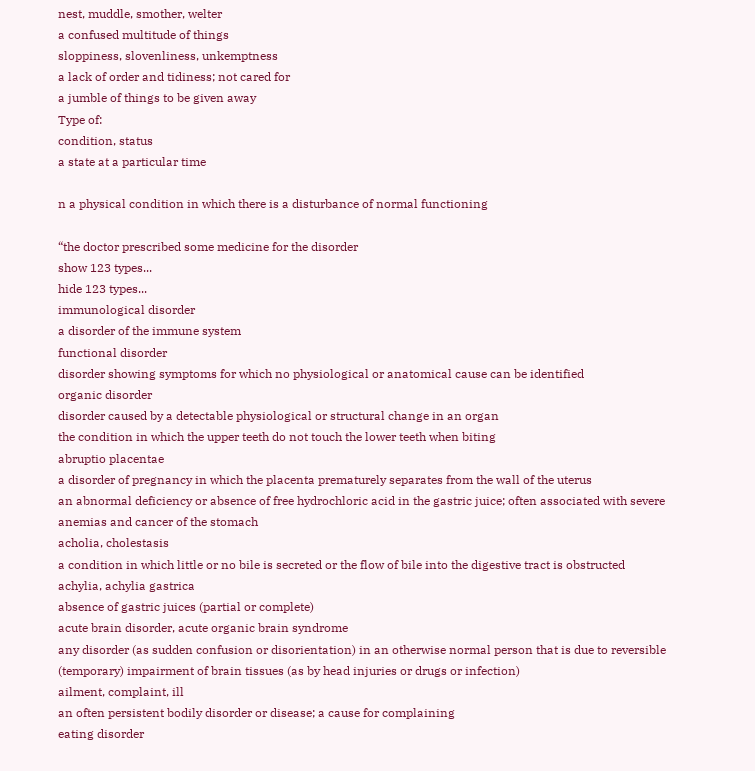nest, muddle, smother, welter
a confused multitude of things
sloppiness, slovenliness, unkemptness
a lack of order and tidiness; not cared for
a jumble of things to be given away
Type of:
condition, status
a state at a particular time

n a physical condition in which there is a disturbance of normal functioning

“the doctor prescribed some medicine for the disorder
show 123 types...
hide 123 types...
immunological disorder
a disorder of the immune system
functional disorder
disorder showing symptoms for which no physiological or anatomical cause can be identified
organic disorder
disorder caused by a detectable physiological or structural change in an organ
the condition in which the upper teeth do not touch the lower teeth when biting
abruptio placentae
a disorder of pregnancy in which the placenta prematurely separates from the wall of the uterus
an abnormal deficiency or absence of free hydrochloric acid in the gastric juice; often associated with severe anemias and cancer of the stomach
acholia, cholestasis
a condition in which little or no bile is secreted or the flow of bile into the digestive tract is obstructed
achylia, achylia gastrica
absence of gastric juices (partial or complete)
acute brain disorder, acute organic brain syndrome
any disorder (as sudden confusion or disorientation) in an otherwise normal person that is due to reversible (temporary) impairment of brain tissues (as by head injuries or drugs or infection)
ailment, complaint, ill
an often persistent bodily disorder or disease; a cause for complaining
eating disorder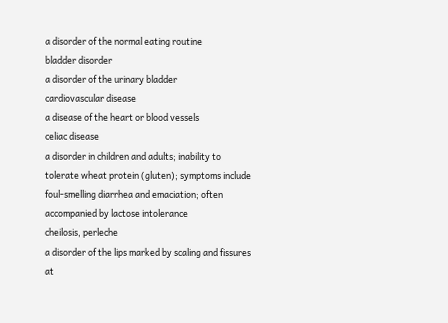a disorder of the normal eating routine
bladder disorder
a disorder of the urinary bladder
cardiovascular disease
a disease of the heart or blood vessels
celiac disease
a disorder in children and adults; inability to tolerate wheat protein (gluten); symptoms include foul-smelling diarrhea and emaciation; often accompanied by lactose intolerance
cheilosis, perleche
a disorder of the lips marked by scaling and fissures at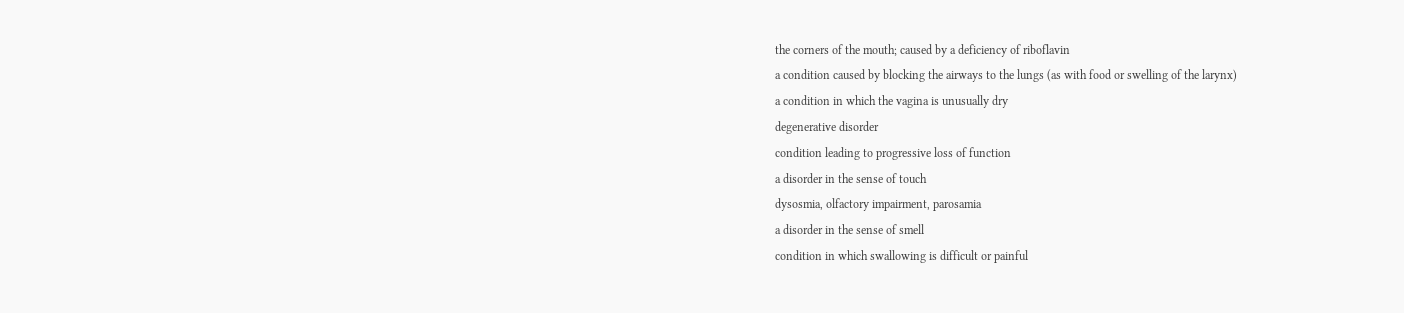the corners of the mouth; caused by a deficiency of riboflavin
a condition caused by blocking the airways to the lungs (as with food or swelling of the larynx)
a condition in which the vagina is unusually dry
degenerative disorder
condition leading to progressive loss of function
a disorder in the sense of touch
dysosmia, olfactory impairment, parosamia
a disorder in the sense of smell
condition in which swallowing is difficult or painful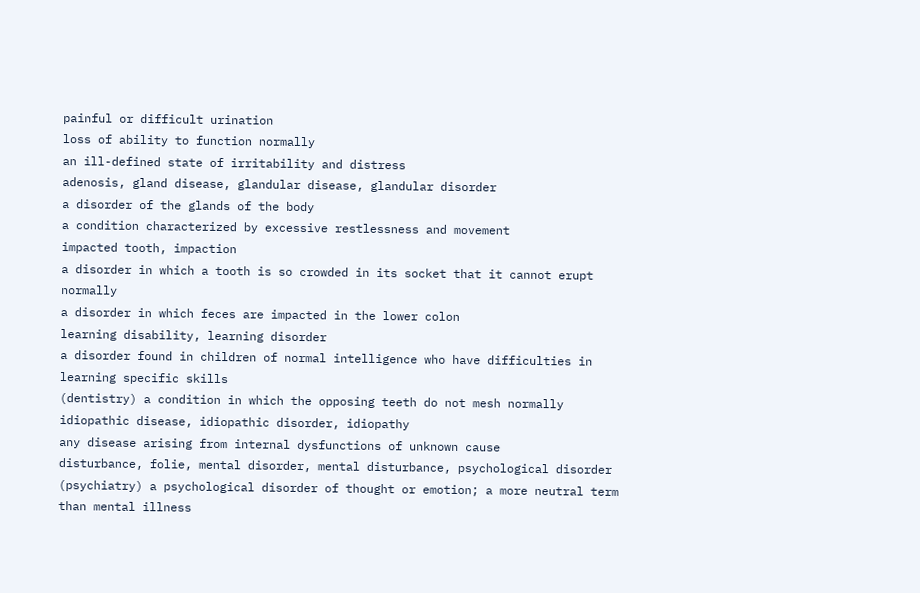painful or difficult urination
loss of ability to function normally
an ill-defined state of irritability and distress
adenosis, gland disease, glandular disease, glandular disorder
a disorder of the glands of the body
a condition characterized by excessive restlessness and movement
impacted tooth, impaction
a disorder in which a tooth is so crowded in its socket that it cannot erupt normally
a disorder in which feces are impacted in the lower colon
learning disability, learning disorder
a disorder found in children of normal intelligence who have difficulties in learning specific skills
(dentistry) a condition in which the opposing teeth do not mesh normally
idiopathic disease, idiopathic disorder, idiopathy
any disease arising from internal dysfunctions of unknown cause
disturbance, folie, mental disorder, mental disturbance, psychological disorder
(psychiatry) a psychological disorder of thought or emotion; a more neutral term than mental illness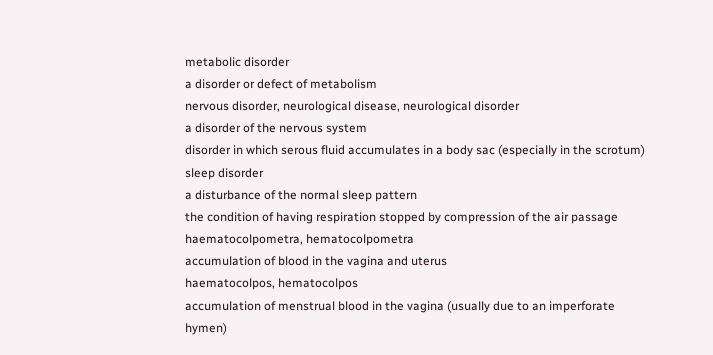metabolic disorder
a disorder or defect of metabolism
nervous disorder, neurological disease, neurological disorder
a disorder of the nervous system
disorder in which serous fluid accumulates in a body sac (especially in the scrotum)
sleep disorder
a disturbance of the normal sleep pattern
the condition of having respiration stopped by compression of the air passage
haematocolpometra, hematocolpometra
accumulation of blood in the vagina and uterus
haematocolpos, hematocolpos
accumulation of menstrual blood in the vagina (usually due to an imperforate hymen)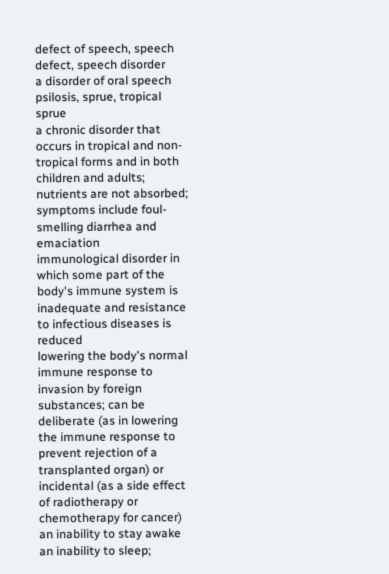defect of speech, speech defect, speech disorder
a disorder of oral speech
psilosis, sprue, tropical sprue
a chronic disorder that occurs in tropical and non-tropical forms and in both children and adults; nutrients are not absorbed; symptoms include foul-smelling diarrhea and emaciation
immunological disorder in which some part of the body's immune system is inadequate and resistance to infectious diseases is reduced
lowering the body's normal immune response to invasion by foreign substances; can be deliberate (as in lowering the immune response to prevent rejection of a transplanted organ) or incidental (as a side effect of radiotherapy or chemotherapy for cancer)
an inability to stay awake
an inability to sleep;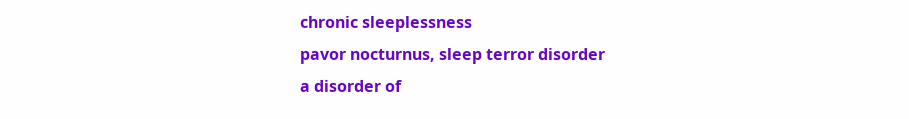chronic sleeplessness
pavor nocturnus, sleep terror disorder
a disorder of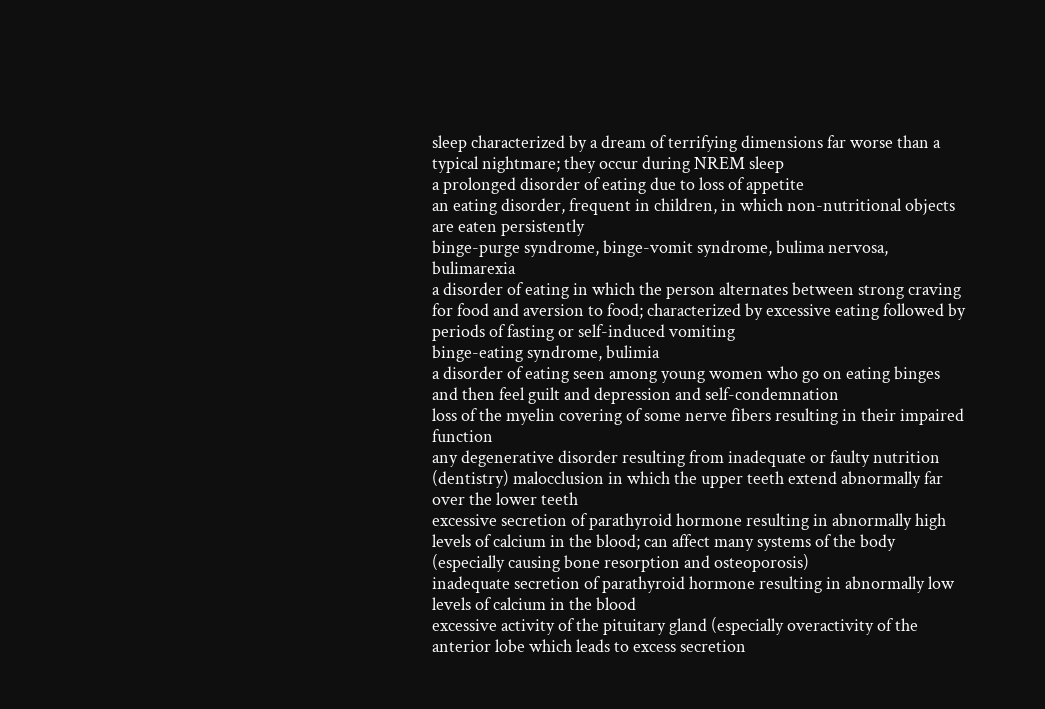sleep characterized by a dream of terrifying dimensions far worse than a typical nightmare; they occur during NREM sleep
a prolonged disorder of eating due to loss of appetite
an eating disorder, frequent in children, in which non-nutritional objects are eaten persistently
binge-purge syndrome, binge-vomit syndrome, bulima nervosa, bulimarexia
a disorder of eating in which the person alternates between strong craving for food and aversion to food; characterized by excessive eating followed by periods of fasting or self-induced vomiting
binge-eating syndrome, bulimia
a disorder of eating seen among young women who go on eating binges and then feel guilt and depression and self-condemnation
loss of the myelin covering of some nerve fibers resulting in their impaired function
any degenerative disorder resulting from inadequate or faulty nutrition
(dentistry) malocclusion in which the upper teeth extend abnormally far over the lower teeth
excessive secretion of parathyroid hormone resulting in abnormally high levels of calcium in the blood; can affect many systems of the body (especially causing bone resorption and osteoporosis)
inadequate secretion of parathyroid hormone resulting in abnormally low levels of calcium in the blood
excessive activity of the pituitary gland (especially overactivity of the anterior lobe which leads to excess secretion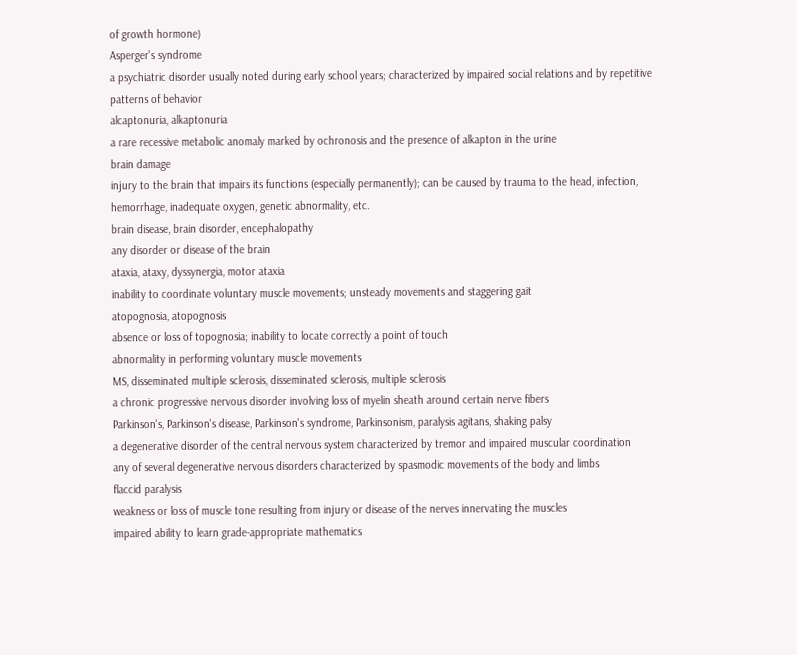of growth hormone)
Asperger's syndrome
a psychiatric disorder usually noted during early school years; characterized by impaired social relations and by repetitive patterns of behavior
alcaptonuria, alkaptonuria
a rare recessive metabolic anomaly marked by ochronosis and the presence of alkapton in the urine
brain damage
injury to the brain that impairs its functions (especially permanently); can be caused by trauma to the head, infection, hemorrhage, inadequate oxygen, genetic abnormality, etc.
brain disease, brain disorder, encephalopathy
any disorder or disease of the brain
ataxia, ataxy, dyssynergia, motor ataxia
inability to coordinate voluntary muscle movements; unsteady movements and staggering gait
atopognosia, atopognosis
absence or loss of topognosia; inability to locate correctly a point of touch
abnormality in performing voluntary muscle movements
MS, disseminated multiple sclerosis, disseminated sclerosis, multiple sclerosis
a chronic progressive nervous disorder involving loss of myelin sheath around certain nerve fibers
Parkinson's, Parkinson's disease, Parkinson's syndrome, Parkinsonism, paralysis agitans, shaking palsy
a degenerative disorder of the central nervous system characterized by tremor and impaired muscular coordination
any of several degenerative nervous disorders characterized by spasmodic movements of the body and limbs
flaccid paralysis
weakness or loss of muscle tone resulting from injury or disease of the nerves innervating the muscles
impaired ability to learn grade-appropriate mathematics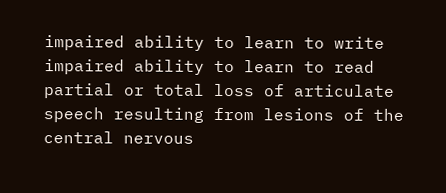impaired ability to learn to write
impaired ability to learn to read
partial or total loss of articulate speech resulting from lesions of the central nervous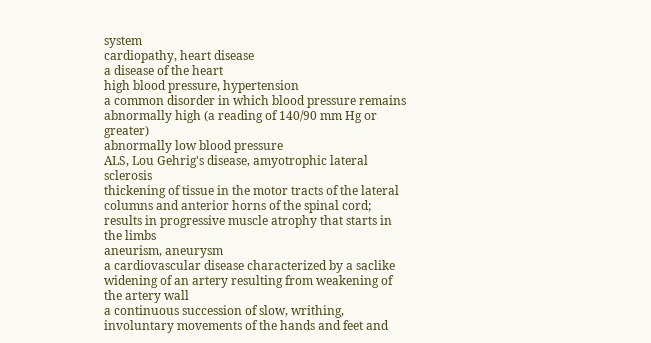system
cardiopathy, heart disease
a disease of the heart
high blood pressure, hypertension
a common disorder in which blood pressure remains abnormally high (a reading of 140/90 mm Hg or greater)
abnormally low blood pressure
ALS, Lou Gehrig's disease, amyotrophic lateral sclerosis
thickening of tissue in the motor tracts of the lateral columns and anterior horns of the spinal cord; results in progressive muscle atrophy that starts in the limbs
aneurism, aneurysm
a cardiovascular disease characterized by a saclike widening of an artery resulting from weakening of the artery wall
a continuous succession of slow, writhing, involuntary movements of the hands and feet and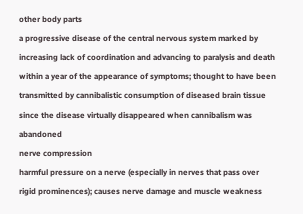other body parts
a progressive disease of the central nervous system marked by increasing lack of coordination and advancing to paralysis and death within a year of the appearance of symptoms; thought to have been transmitted by cannibalistic consumption of diseased brain tissue since the disease virtually disappeared when cannibalism was abandoned
nerve compression
harmful pressure on a nerve (especially in nerves that pass over rigid prominences); causes nerve damage and muscle weakness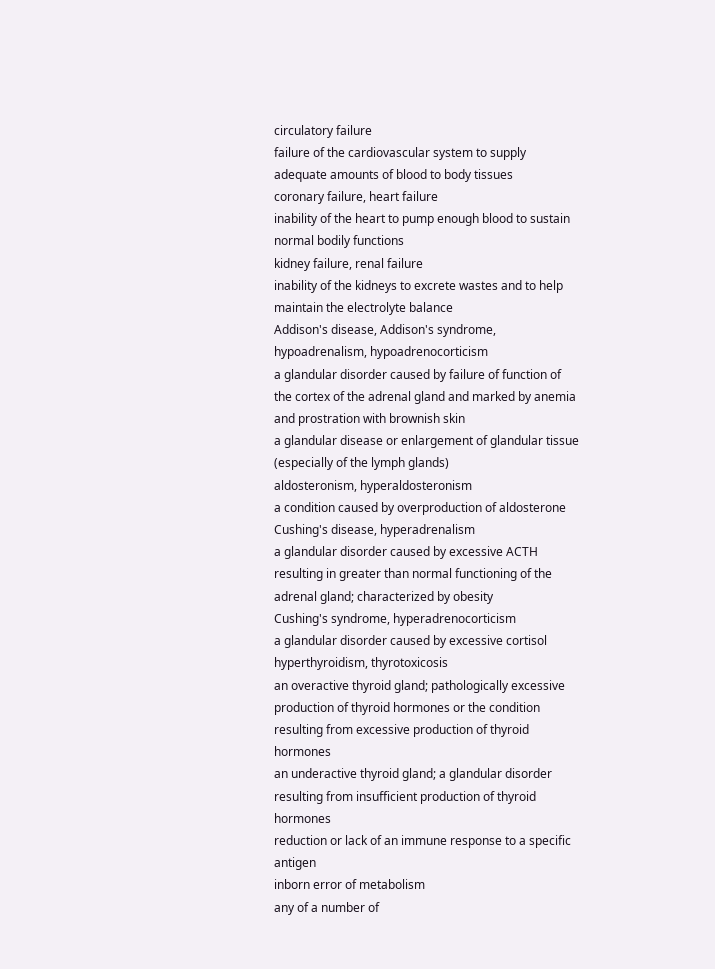circulatory failure
failure of the cardiovascular system to supply adequate amounts of blood to body tissues
coronary failure, heart failure
inability of the heart to pump enough blood to sustain normal bodily functions
kidney failure, renal failure
inability of the kidneys to excrete wastes and to help maintain the electrolyte balance
Addison's disease, Addison's syndrome, hypoadrenalism, hypoadrenocorticism
a glandular disorder caused by failure of function of the cortex of the adrenal gland and marked by anemia and prostration with brownish skin
a glandular disease or enlargement of glandular tissue (especially of the lymph glands)
aldosteronism, hyperaldosteronism
a condition caused by overproduction of aldosterone
Cushing's disease, hyperadrenalism
a glandular disorder caused by excessive ACTH resulting in greater than normal functioning of the adrenal gland; characterized by obesity
Cushing's syndrome, hyperadrenocorticism
a glandular disorder caused by excessive cortisol
hyperthyroidism, thyrotoxicosis
an overactive thyroid gland; pathologically excessive production of thyroid hormones or the condition resulting from excessive production of thyroid hormones
an underactive thyroid gland; a glandular disorder resulting from insufficient production of thyroid hormones
reduction or lack of an immune response to a specific antigen
inborn error of metabolism
any of a number of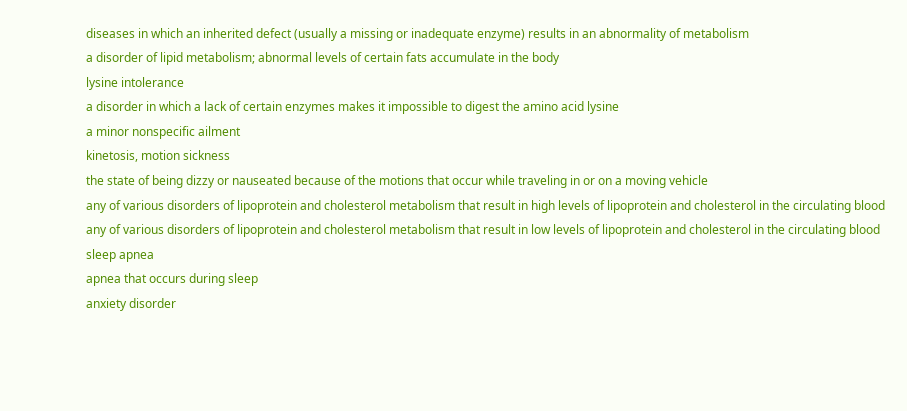diseases in which an inherited defect (usually a missing or inadequate enzyme) results in an abnormality of metabolism
a disorder of lipid metabolism; abnormal levels of certain fats accumulate in the body
lysine intolerance
a disorder in which a lack of certain enzymes makes it impossible to digest the amino acid lysine
a minor nonspecific ailment
kinetosis, motion sickness
the state of being dizzy or nauseated because of the motions that occur while traveling in or on a moving vehicle
any of various disorders of lipoprotein and cholesterol metabolism that result in high levels of lipoprotein and cholesterol in the circulating blood
any of various disorders of lipoprotein and cholesterol metabolism that result in low levels of lipoprotein and cholesterol in the circulating blood
sleep apnea
apnea that occurs during sleep
anxiety disorder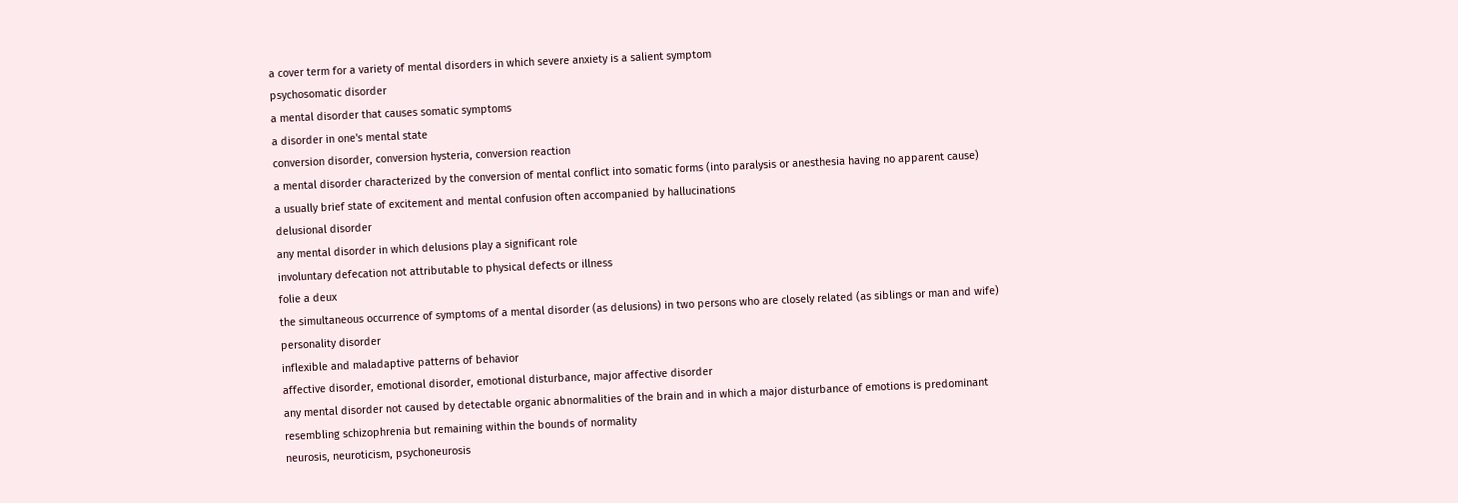a cover term for a variety of mental disorders in which severe anxiety is a salient symptom
psychosomatic disorder
a mental disorder that causes somatic symptoms
a disorder in one's mental state
conversion disorder, conversion hysteria, conversion reaction
a mental disorder characterized by the conversion of mental conflict into somatic forms (into paralysis or anesthesia having no apparent cause)
a usually brief state of excitement and mental confusion often accompanied by hallucinations
delusional disorder
any mental disorder in which delusions play a significant role
involuntary defecation not attributable to physical defects or illness
folie a deux
the simultaneous occurrence of symptoms of a mental disorder (as delusions) in two persons who are closely related (as siblings or man and wife)
personality disorder
inflexible and maladaptive patterns of behavior
affective disorder, emotional disorder, emotional disturbance, major affective disorder
any mental disorder not caused by detectable organic abnormalities of the brain and in which a major disturbance of emotions is predominant
resembling schizophrenia but remaining within the bounds of normality
neurosis, neuroticism, psychoneurosis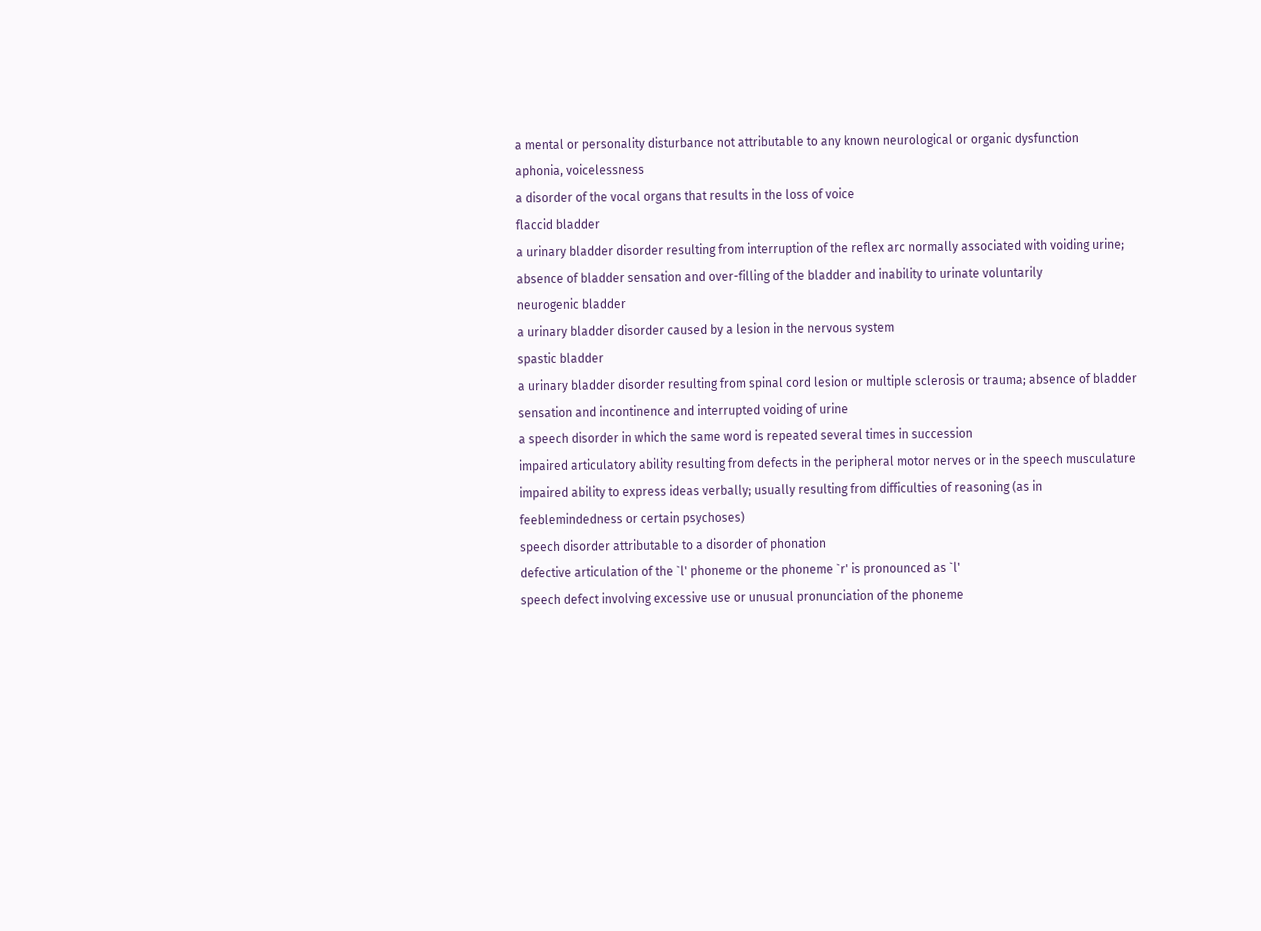a mental or personality disturbance not attributable to any known neurological or organic dysfunction
aphonia, voicelessness
a disorder of the vocal organs that results in the loss of voice
flaccid bladder
a urinary bladder disorder resulting from interruption of the reflex arc normally associated with voiding urine; absence of bladder sensation and over-filling of the bladder and inability to urinate voluntarily
neurogenic bladder
a urinary bladder disorder caused by a lesion in the nervous system
spastic bladder
a urinary bladder disorder resulting from spinal cord lesion or multiple sclerosis or trauma; absence of bladder sensation and incontinence and interrupted voiding of urine
a speech disorder in which the same word is repeated several times in succession
impaired articulatory ability resulting from defects in the peripheral motor nerves or in the speech musculature
impaired ability to express ideas verbally; usually resulting from difficulties of reasoning (as in feeblemindedness or certain psychoses)
speech disorder attributable to a disorder of phonation
defective articulation of the `l' phoneme or the phoneme `r' is pronounced as `l'
speech defect involving excessive use or unusual pronunciation of the phoneme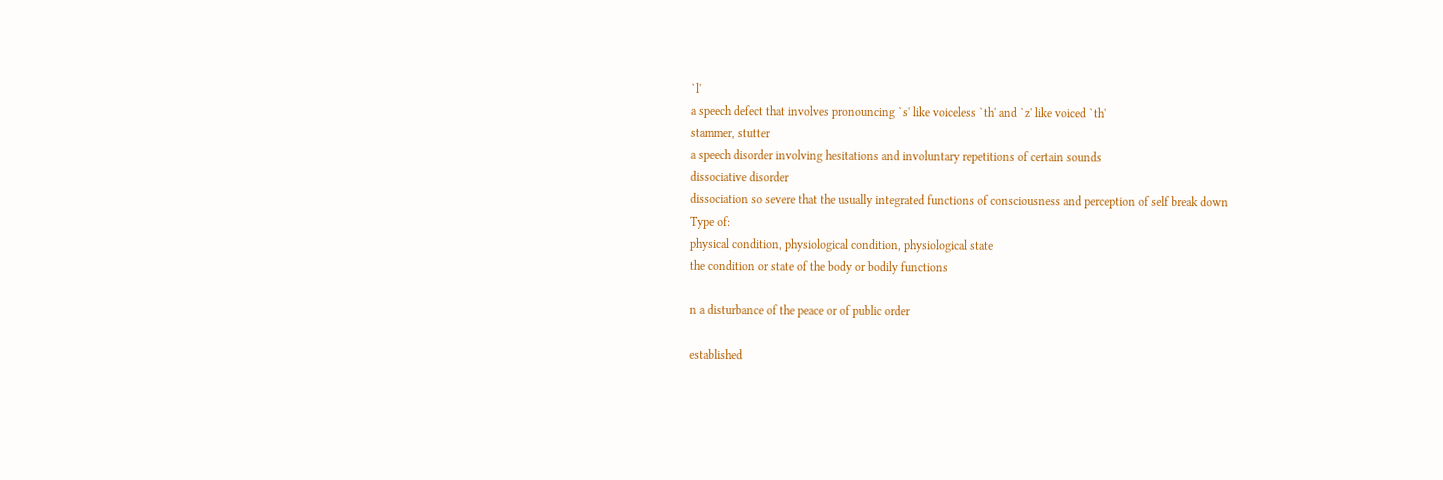`l'
a speech defect that involves pronouncing `s' like voiceless `th' and `z' like voiced `th'
stammer, stutter
a speech disorder involving hesitations and involuntary repetitions of certain sounds
dissociative disorder
dissociation so severe that the usually integrated functions of consciousness and perception of self break down
Type of:
physical condition, physiological condition, physiological state
the condition or state of the body or bodily functions

n a disturbance of the peace or of public order

established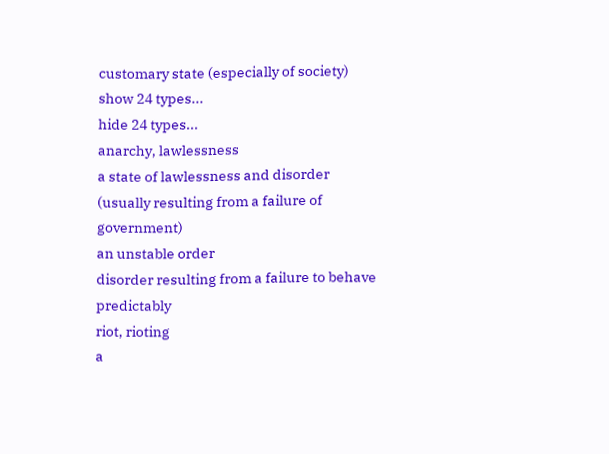customary state (especially of society)
show 24 types...
hide 24 types...
anarchy, lawlessness
a state of lawlessness and disorder (usually resulting from a failure of government)
an unstable order
disorder resulting from a failure to behave predictably
riot, rioting
a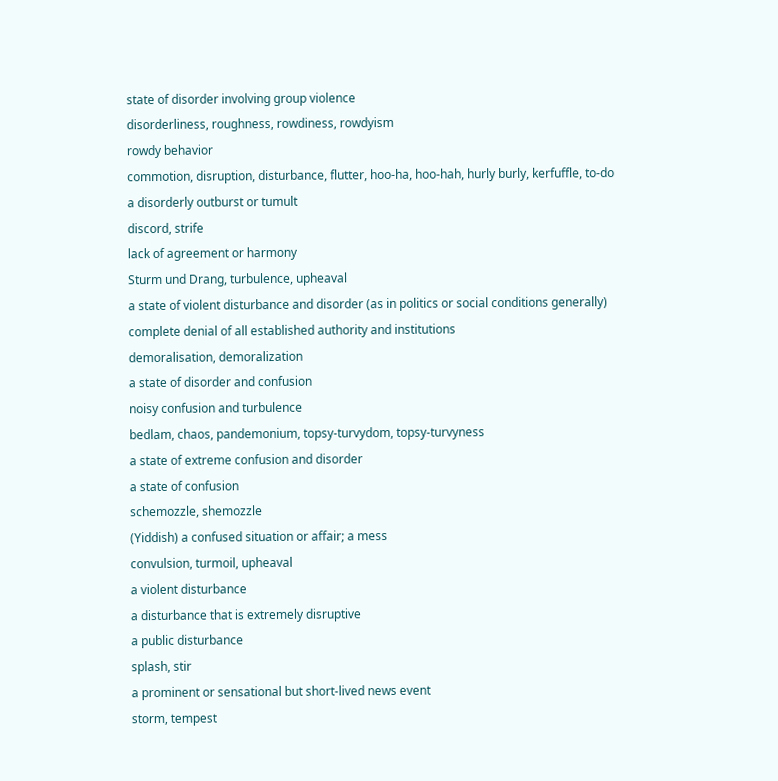state of disorder involving group violence
disorderliness, roughness, rowdiness, rowdyism
rowdy behavior
commotion, disruption, disturbance, flutter, hoo-ha, hoo-hah, hurly burly, kerfuffle, to-do
a disorderly outburst or tumult
discord, strife
lack of agreement or harmony
Sturm und Drang, turbulence, upheaval
a state of violent disturbance and disorder (as in politics or social conditions generally)
complete denial of all established authority and institutions
demoralisation, demoralization
a state of disorder and confusion
noisy confusion and turbulence
bedlam, chaos, pandemonium, topsy-turvydom, topsy-turvyness
a state of extreme confusion and disorder
a state of confusion
schemozzle, shemozzle
(Yiddish) a confused situation or affair; a mess
convulsion, turmoil, upheaval
a violent disturbance
a disturbance that is extremely disruptive
a public disturbance
splash, stir
a prominent or sensational but short-lived news event
storm, tempest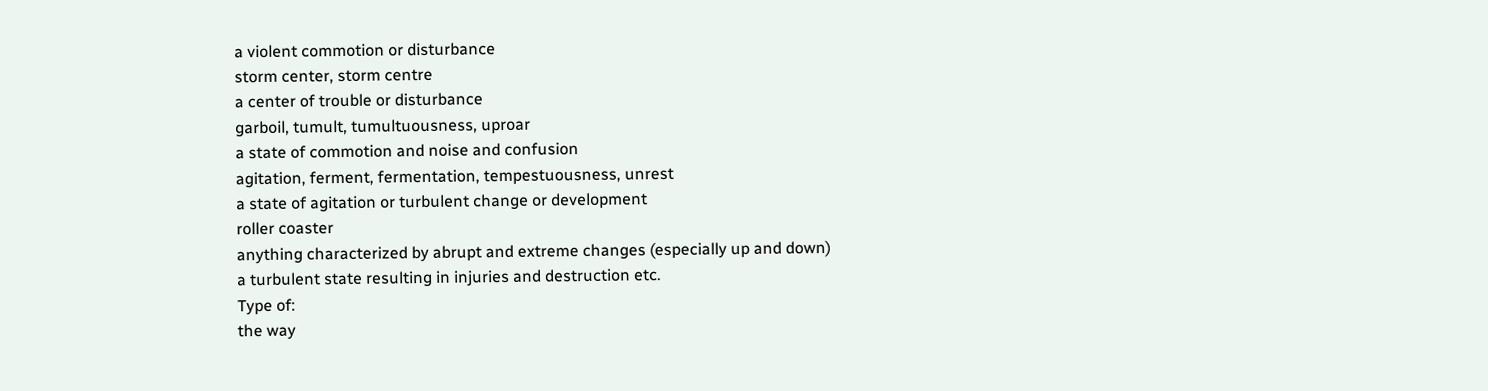a violent commotion or disturbance
storm center, storm centre
a center of trouble or disturbance
garboil, tumult, tumultuousness, uproar
a state of commotion and noise and confusion
agitation, ferment, fermentation, tempestuousness, unrest
a state of agitation or turbulent change or development
roller coaster
anything characterized by abrupt and extreme changes (especially up and down)
a turbulent state resulting in injuries and destruction etc.
Type of:
the way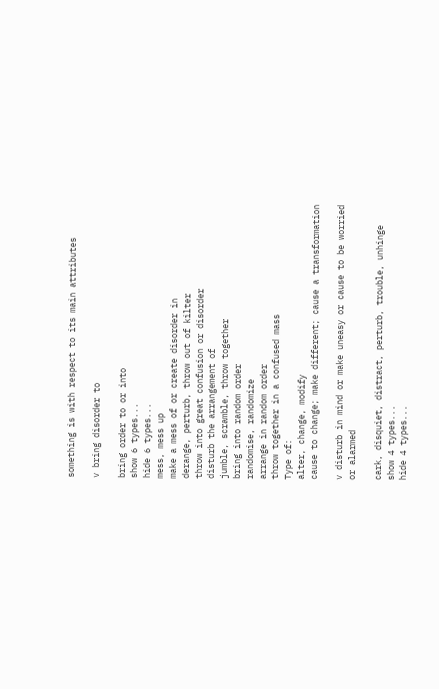something is with respect to its main attributes

v bring disorder to

bring order to or into
show 6 types...
hide 6 types...
mess, mess up
make a mess of or create disorder in
derange, perturb, throw out of kilter
throw into great confusion or disorder
disturb the arrangement of
jumble, scramble, throw together
bring into random order
randomise, randomize
arrange in random order
throw together in a confused mass
Type of:
alter, change, modify
cause to change; make different; cause a transformation

v disturb in mind or make uneasy or cause to be worried or alarmed

cark, disquiet, distract, perturb, trouble, unhinge
show 4 types...
hide 4 types...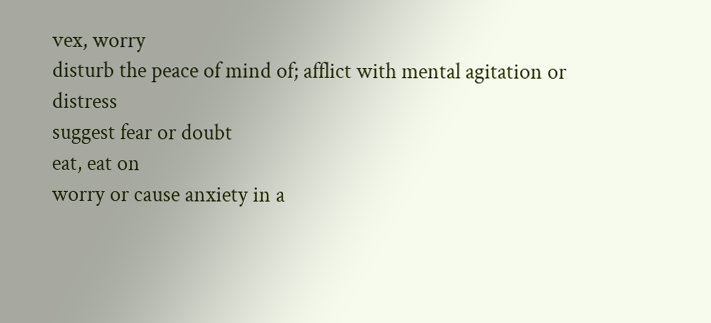vex, worry
disturb the peace of mind of; afflict with mental agitation or distress
suggest fear or doubt
eat, eat on
worry or cause anxiety in a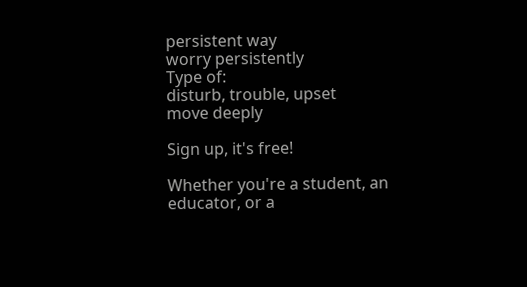persistent way
worry persistently
Type of:
disturb, trouble, upset
move deeply

Sign up, it's free!

Whether you're a student, an educator, or a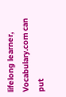lifelong learner, Vocabulary.com can put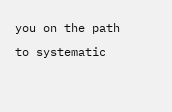you on the path to systematic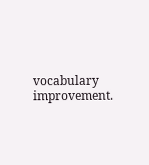vocabulary improvement.